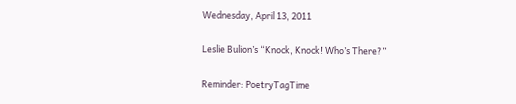Wednesday, April 13, 2011

Leslie Bulion’s “Knock, Knock! Who’s There?”

Reminder: PoetryTagTime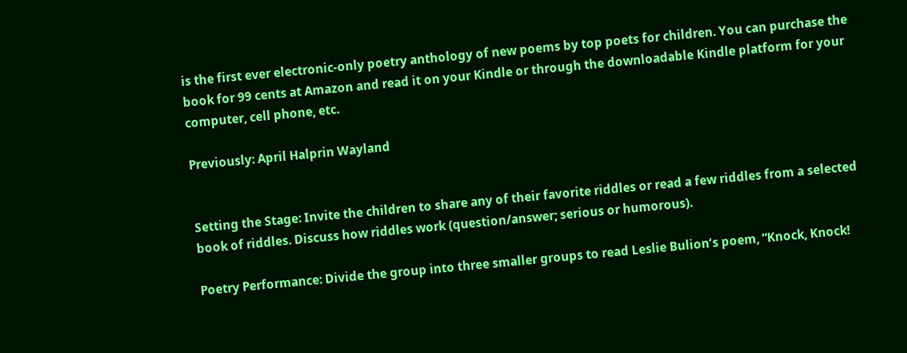is the first ever electronic-only poetry anthology of new poems by top poets for children. You can purchase the book for 99 cents at Amazon and read it on your Kindle or through the downloadable Kindle platform for your computer, cell phone, etc.

Previously: April Halprin Wayland


Setting the Stage: Invite the children to share any of their favorite riddles or read a few riddles from a selected book of riddles. Discuss how riddles work (question/answer; serious or humorous).

Poetry Performance: Divide the group into three smaller groups to read Leslie Bulion’s poem, “Knock, Knock!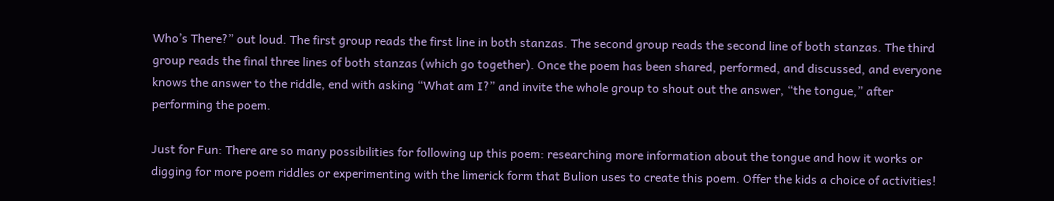Who’s There?” out loud. The first group reads the first line in both stanzas. The second group reads the second line of both stanzas. The third group reads the final three lines of both stanzas (which go together). Once the poem has been shared, performed, and discussed, and everyone knows the answer to the riddle, end with asking “What am I?” and invite the whole group to shout out the answer, “the tongue,” after performing the poem.

Just for Fun: There are so many possibilities for following up this poem: researching more information about the tongue and how it works or digging for more poem riddles or experimenting with the limerick form that Bulion uses to create this poem. Offer the kids a choice of activities!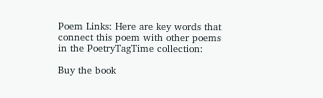Poem Links: Here are key words that connect this poem with other poems in the PoetryTagTime collection:

Buy the book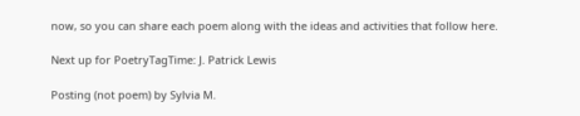now, so you can share each poem along with the ideas and activities that follow here.

Next up for PoetryTagTime: J. Patrick Lewis

Posting (not poem) by Sylvia M.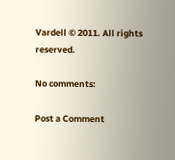Vardell © 2011. All rights reserved.

No comments:

Post a Comment